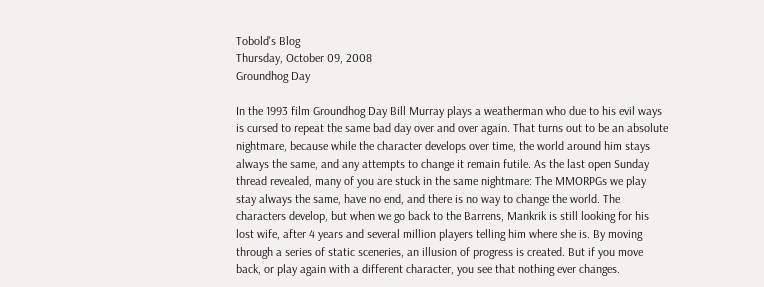Tobold's Blog
Thursday, October 09, 2008
Groundhog Day

In the 1993 film Groundhog Day Bill Murray plays a weatherman who due to his evil ways is cursed to repeat the same bad day over and over again. That turns out to be an absolute nightmare, because while the character develops over time, the world around him stays always the same, and any attempts to change it remain futile. As the last open Sunday thread revealed, many of you are stuck in the same nightmare: The MMORPGs we play stay always the same, have no end, and there is no way to change the world. The characters develop, but when we go back to the Barrens, Mankrik is still looking for his lost wife, after 4 years and several million players telling him where she is. By moving through a series of static sceneries, an illusion of progress is created. But if you move back, or play again with a different character, you see that nothing ever changes.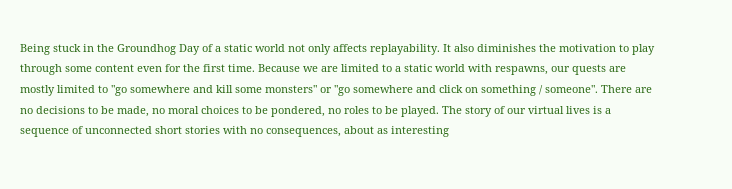Being stuck in the Groundhog Day of a static world not only affects replayability. It also diminishes the motivation to play through some content even for the first time. Because we are limited to a static world with respawns, our quests are mostly limited to "go somewhere and kill some monsters" or "go somewhere and click on something / someone". There are no decisions to be made, no moral choices to be pondered, no roles to be played. The story of our virtual lives is a sequence of unconnected short stories with no consequences, about as interesting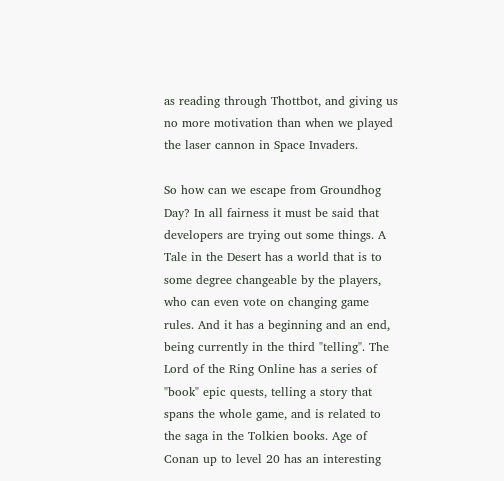as reading through Thottbot, and giving us no more motivation than when we played the laser cannon in Space Invaders.

So how can we escape from Groundhog Day? In all fairness it must be said that developers are trying out some things. A Tale in the Desert has a world that is to some degree changeable by the players, who can even vote on changing game rules. And it has a beginning and an end, being currently in the third "telling". The Lord of the Ring Online has a series of "book" epic quests, telling a story that spans the whole game, and is related to the saga in the Tolkien books. Age of Conan up to level 20 has an interesting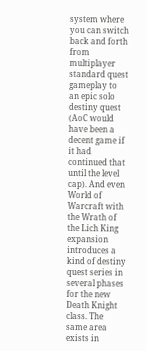system where you can switch back and forth from multiplayer standard quest gameplay to an epic solo destiny quest (AoC would have been a decent game if it had continued that until the level cap). And even World of Warcraft with the Wrath of the Lich King expansion introduces a kind of destiny quest series in several phases for the new Death Knight class. The same area exists in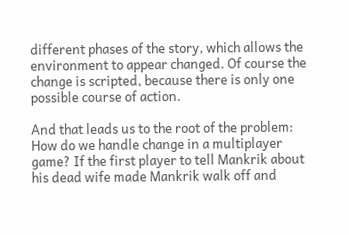different phases of the story, which allows the environment to appear changed. Of course the change is scripted, because there is only one possible course of action.

And that leads us to the root of the problem: How do we handle change in a multiplayer game? If the first player to tell Mankrik about his dead wife made Mankrik walk off and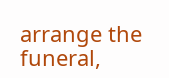arrange the funeral,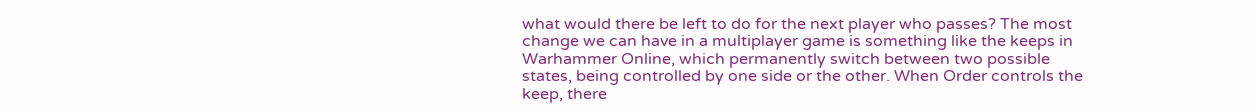what would there be left to do for the next player who passes? The most change we can have in a multiplayer game is something like the keeps in Warhammer Online, which permanently switch between two possible states, being controlled by one side or the other. When Order controls the keep, there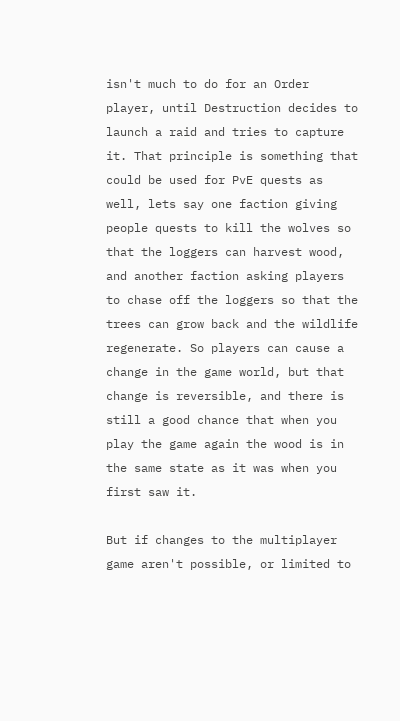isn't much to do for an Order player, until Destruction decides to launch a raid and tries to capture it. That principle is something that could be used for PvE quests as well, lets say one faction giving people quests to kill the wolves so that the loggers can harvest wood, and another faction asking players to chase off the loggers so that the trees can grow back and the wildlife regenerate. So players can cause a change in the game world, but that change is reversible, and there is still a good chance that when you play the game again the wood is in the same state as it was when you first saw it.

But if changes to the multiplayer game aren't possible, or limited to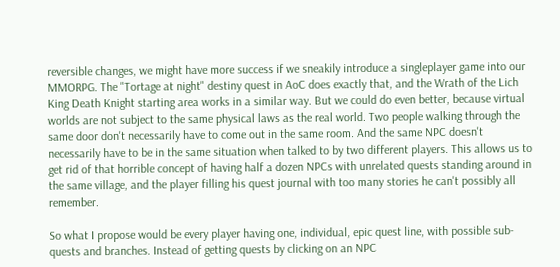reversible changes, we might have more success if we sneakily introduce a singleplayer game into our MMORPG. The "Tortage at night" destiny quest in AoC does exactly that, and the Wrath of the Lich King Death Knight starting area works in a similar way. But we could do even better, because virtual worlds are not subject to the same physical laws as the real world. Two people walking through the same door don't necessarily have to come out in the same room. And the same NPC doesn't necessarily have to be in the same situation when talked to by two different players. This allows us to get rid of that horrible concept of having half a dozen NPCs with unrelated quests standing around in the same village, and the player filling his quest journal with too many stories he can't possibly all remember.

So what I propose would be every player having one, individual, epic quest line, with possible sub-quests and branches. Instead of getting quests by clicking on an NPC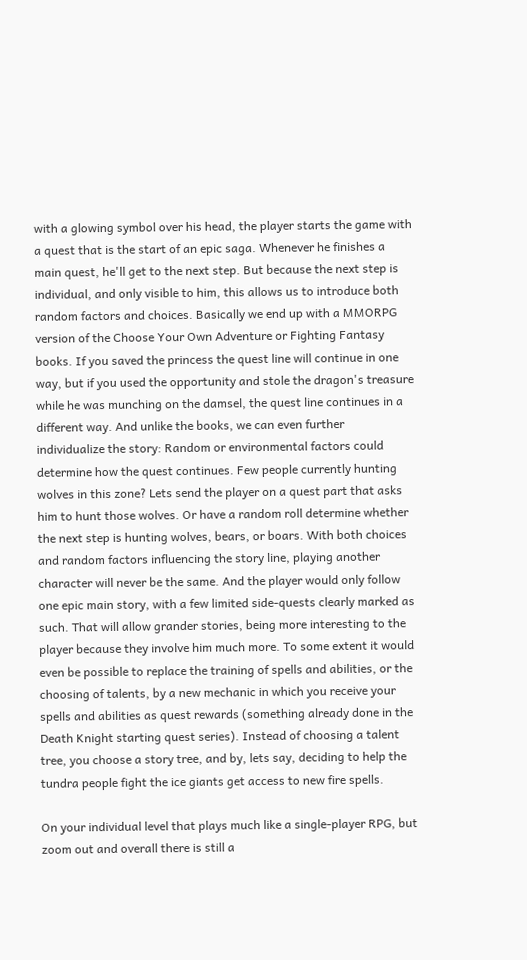with a glowing symbol over his head, the player starts the game with a quest that is the start of an epic saga. Whenever he finishes a main quest, he'll get to the next step. But because the next step is individual, and only visible to him, this allows us to introduce both random factors and choices. Basically we end up with a MMORPG version of the Choose Your Own Adventure or Fighting Fantasy books. If you saved the princess the quest line will continue in one way, but if you used the opportunity and stole the dragon's treasure while he was munching on the damsel, the quest line continues in a different way. And unlike the books, we can even further individualize the story: Random or environmental factors could determine how the quest continues. Few people currently hunting wolves in this zone? Lets send the player on a quest part that asks him to hunt those wolves. Or have a random roll determine whether the next step is hunting wolves, bears, or boars. With both choices and random factors influencing the story line, playing another character will never be the same. And the player would only follow one epic main story, with a few limited side-quests clearly marked as such. That will allow grander stories, being more interesting to the player because they involve him much more. To some extent it would even be possible to replace the training of spells and abilities, or the choosing of talents, by a new mechanic in which you receive your spells and abilities as quest rewards (something already done in the Death Knight starting quest series). Instead of choosing a talent tree, you choose a story tree, and by, lets say, deciding to help the tundra people fight the ice giants get access to new fire spells.

On your individual level that plays much like a single-player RPG, but zoom out and overall there is still a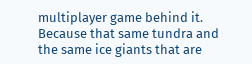multiplayer game behind it. Because that same tundra and the same ice giants that are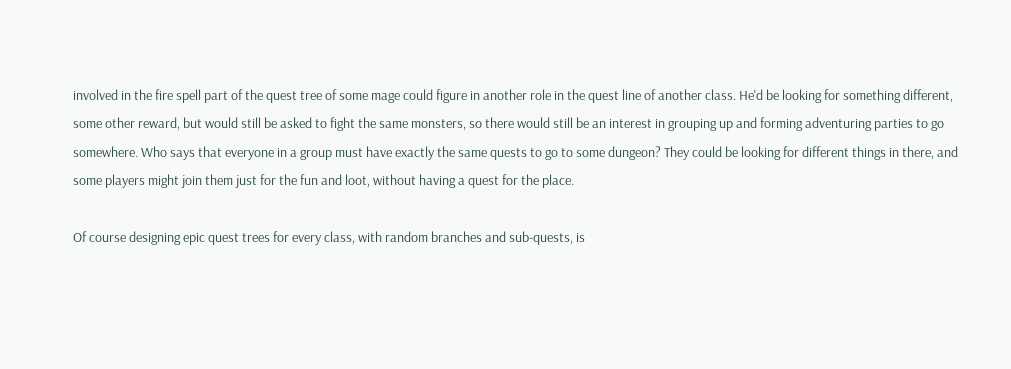involved in the fire spell part of the quest tree of some mage could figure in another role in the quest line of another class. He'd be looking for something different, some other reward, but would still be asked to fight the same monsters, so there would still be an interest in grouping up and forming adventuring parties to go somewhere. Who says that everyone in a group must have exactly the same quests to go to some dungeon? They could be looking for different things in there, and some players might join them just for the fun and loot, without having a quest for the place.

Of course designing epic quest trees for every class, with random branches and sub-quests, is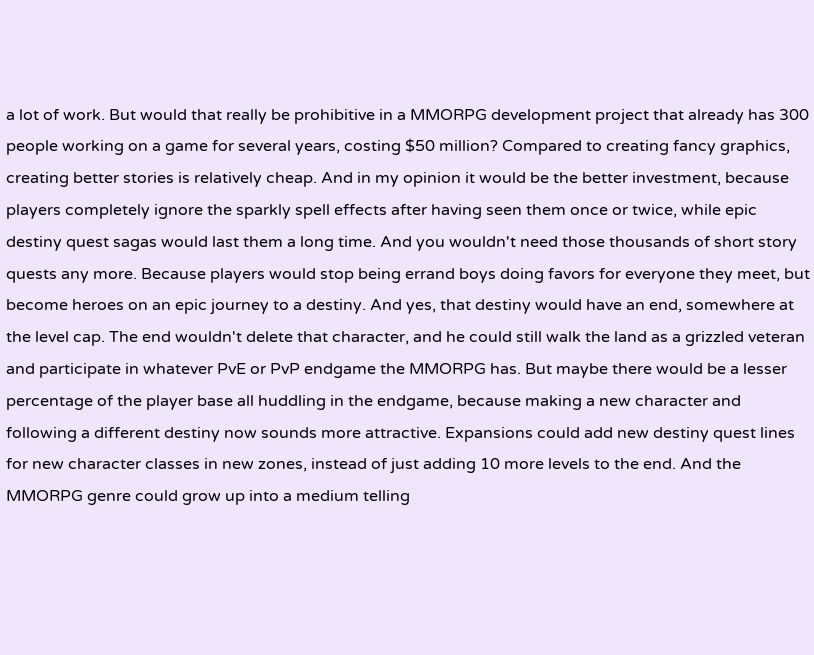a lot of work. But would that really be prohibitive in a MMORPG development project that already has 300 people working on a game for several years, costing $50 million? Compared to creating fancy graphics, creating better stories is relatively cheap. And in my opinion it would be the better investment, because players completely ignore the sparkly spell effects after having seen them once or twice, while epic destiny quest sagas would last them a long time. And you wouldn't need those thousands of short story quests any more. Because players would stop being errand boys doing favors for everyone they meet, but become heroes on an epic journey to a destiny. And yes, that destiny would have an end, somewhere at the level cap. The end wouldn't delete that character, and he could still walk the land as a grizzled veteran and participate in whatever PvE or PvP endgame the MMORPG has. But maybe there would be a lesser percentage of the player base all huddling in the endgame, because making a new character and following a different destiny now sounds more attractive. Expansions could add new destiny quest lines for new character classes in new zones, instead of just adding 10 more levels to the end. And the MMORPG genre could grow up into a medium telling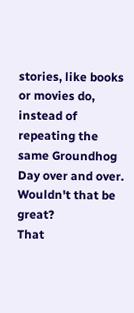stories, like books or movies do, instead of repeating the same Groundhog Day over and over. Wouldn't that be great?
That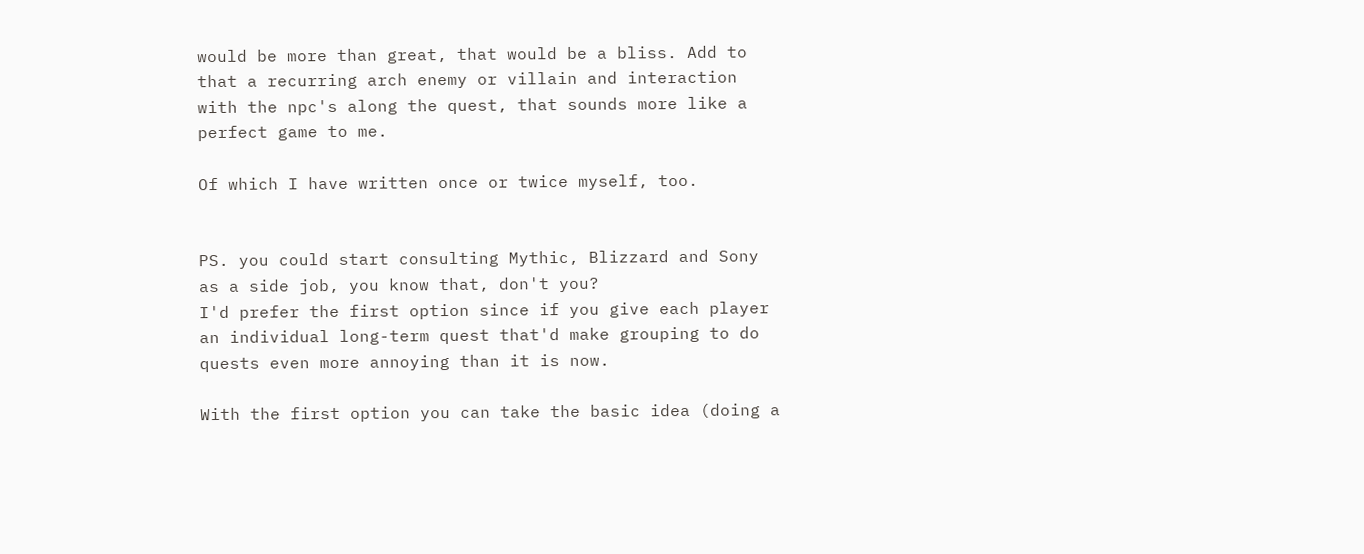would be more than great, that would be a bliss. Add to that a recurring arch enemy or villain and interaction with the npc's along the quest, that sounds more like a perfect game to me.

Of which I have written once or twice myself, too.


PS. you could start consulting Mythic, Blizzard and Sony as a side job, you know that, don't you?
I'd prefer the first option since if you give each player an individual long-term quest that'd make grouping to do quests even more annoying than it is now.

With the first option you can take the basic idea (doing a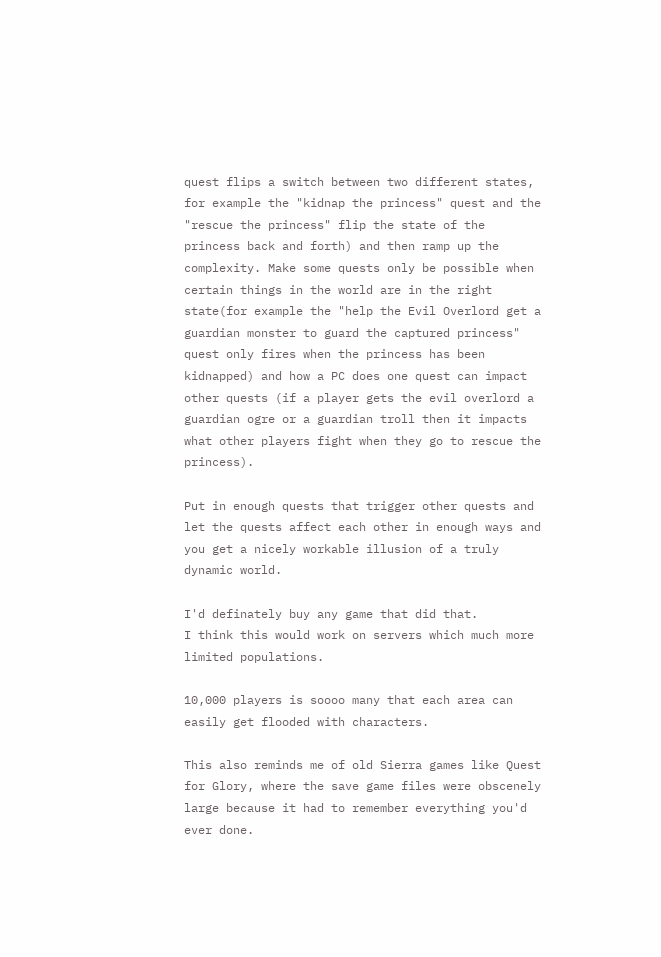quest flips a switch between two different states, for example the "kidnap the princess" quest and the "rescue the princess" flip the state of the princess back and forth) and then ramp up the complexity. Make some quests only be possible when certain things in the world are in the right state(for example the "help the Evil Overlord get a guardian monster to guard the captured princess" quest only fires when the princess has been kidnapped) and how a PC does one quest can impact other quests (if a player gets the evil overlord a guardian ogre or a guardian troll then it impacts what other players fight when they go to rescue the princess).

Put in enough quests that trigger other quests and let the quests affect each other in enough ways and you get a nicely workable illusion of a truly dynamic world.

I'd definately buy any game that did that.
I think this would work on servers which much more limited populations.

10,000 players is soooo many that each area can easily get flooded with characters.

This also reminds me of old Sierra games like Quest for Glory, where the save game files were obscenely large because it had to remember everything you'd ever done.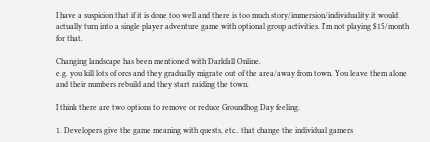I have a suspicion that if it is done too well and there is too much story/immersion/individuality it would actually turn into a single player adventure game with optional group activities. I'm not playing $15/month for that.

Changing landscape has been mentioned with Darkfall Online.
e.g. you kill lots of orcs and they gradually migrate out of the area/away from town. You leave them alone and their numbers rebuild and they start raiding the town.

I think there are two options to remove or reduce Groundhog Day feeling.

1. Developers give the game meaning with quests, etc.. that change the individual gamers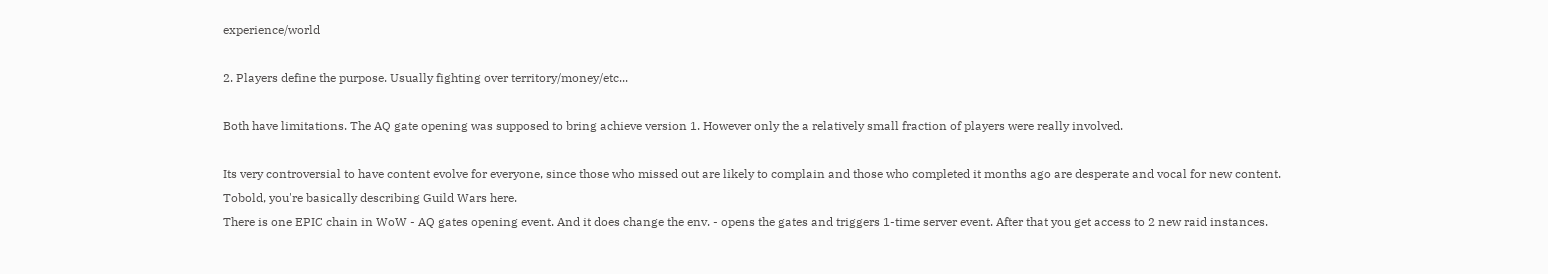experience/world

2. Players define the purpose. Usually fighting over territory/money/etc...

Both have limitations. The AQ gate opening was supposed to bring achieve version 1. However only the a relatively small fraction of players were really involved.

Its very controversial to have content evolve for everyone, since those who missed out are likely to complain and those who completed it months ago are desperate and vocal for new content.
Tobold, you're basically describing Guild Wars here.
There is one EPIC chain in WoW - AQ gates opening event. And it does change the env. - opens the gates and triggers 1-time server event. After that you get access to 2 new raid instances.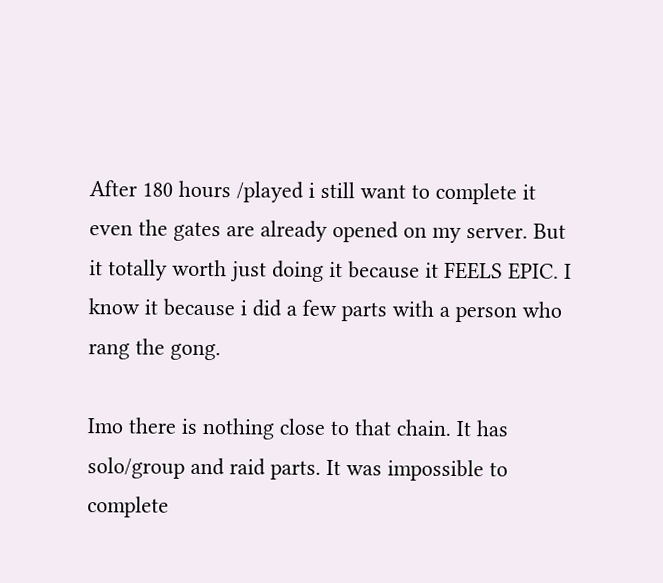After 180 hours /played i still want to complete it even the gates are already opened on my server. But it totally worth just doing it because it FEELS EPIC. I know it because i did a few parts with a person who rang the gong.

Imo there is nothing close to that chain. It has solo/group and raid parts. It was impossible to complete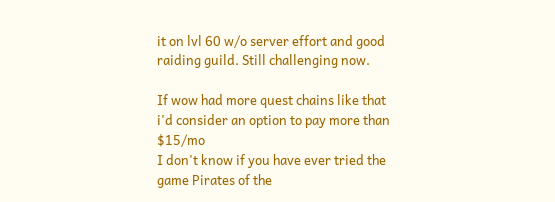it on lvl 60 w/o server effort and good raiding guild. Still challenging now.

If wow had more quest chains like that i'd consider an option to pay more than $15/mo
I don't know if you have ever tried the game Pirates of the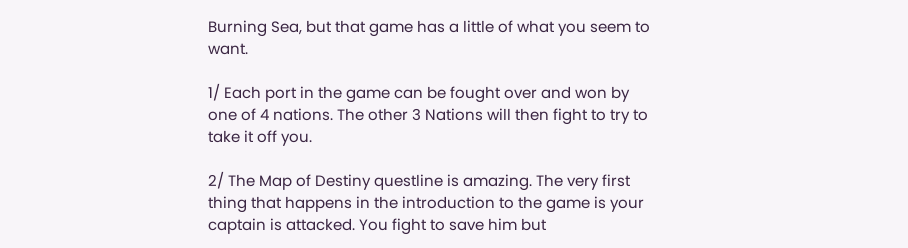Burning Sea, but that game has a little of what you seem to want.

1/ Each port in the game can be fought over and won by one of 4 nations. The other 3 Nations will then fight to try to take it off you.

2/ The Map of Destiny questline is amazing. The very first thing that happens in the introduction to the game is your captain is attacked. You fight to save him but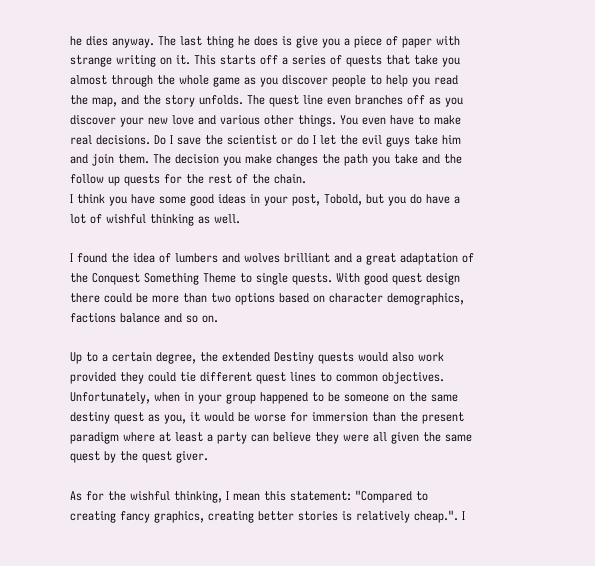he dies anyway. The last thing he does is give you a piece of paper with strange writing on it. This starts off a series of quests that take you almost through the whole game as you discover people to help you read the map, and the story unfolds. The quest line even branches off as you discover your new love and various other things. You even have to make real decisions. Do I save the scientist or do I let the evil guys take him and join them. The decision you make changes the path you take and the follow up quests for the rest of the chain.
I think you have some good ideas in your post, Tobold, but you do have a lot of wishful thinking as well.

I found the idea of lumbers and wolves brilliant and a great adaptation of the Conquest Something Theme to single quests. With good quest design there could be more than two options based on character demographics, factions balance and so on.

Up to a certain degree, the extended Destiny quests would also work provided they could tie different quest lines to common objectives. Unfortunately, when in your group happened to be someone on the same destiny quest as you, it would be worse for immersion than the present paradigm where at least a party can believe they were all given the same quest by the quest giver.

As for the wishful thinking, I mean this statement: "Compared to creating fancy graphics, creating better stories is relatively cheap.". I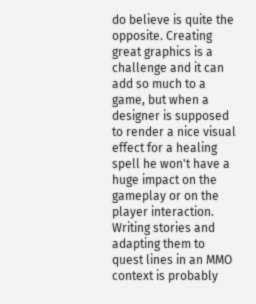do believe is quite the opposite. Creating great graphics is a challenge and it can add so much to a game, but when a designer is supposed to render a nice visual effect for a healing spell he won't have a huge impact on the gameplay or on the player interaction. Writing stories and adapting them to quest lines in an MMO context is probably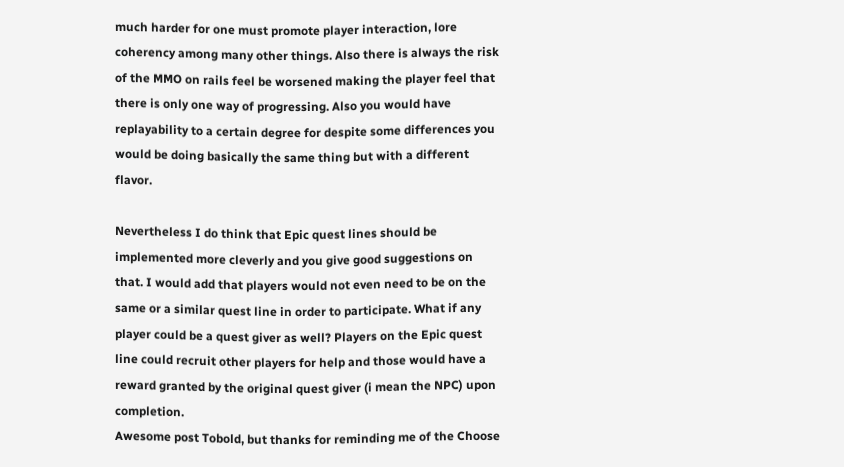much harder for one must promote player interaction, lore coherency among many other things. Also there is always the risk of the MMO on rails feel be worsened making the player feel that there is only one way of progressing. Also you would have replayability to a certain degree for despite some differences you would be doing basically the same thing but with a different flavor.

Nevertheless I do think that Epic quest lines should be implemented more cleverly and you give good suggestions on that. I would add that players would not even need to be on the same or a similar quest line in order to participate. What if any player could be a quest giver as well? Players on the Epic quest line could recruit other players for help and those would have a reward granted by the original quest giver (i mean the NPC) upon completion.
Awesome post Tobold, but thanks for reminding me of the Choose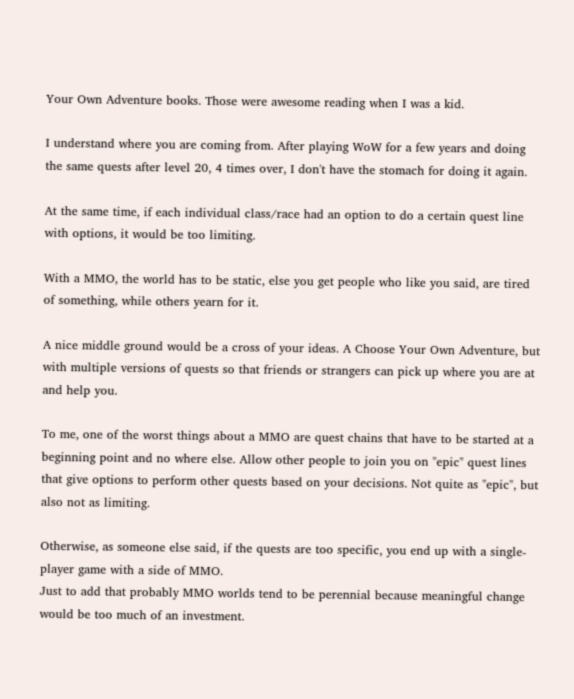Your Own Adventure books. Those were awesome reading when I was a kid.

I understand where you are coming from. After playing WoW for a few years and doing the same quests after level 20, 4 times over, I don't have the stomach for doing it again.

At the same time, if each individual class/race had an option to do a certain quest line with options, it would be too limiting.

With a MMO, the world has to be static, else you get people who like you said, are tired of something, while others yearn for it.

A nice middle ground would be a cross of your ideas. A Choose Your Own Adventure, but with multiple versions of quests so that friends or strangers can pick up where you are at and help you.

To me, one of the worst things about a MMO are quest chains that have to be started at a beginning point and no where else. Allow other people to join you on "epic" quest lines that give options to perform other quests based on your decisions. Not quite as "epic", but also not as limiting.

Otherwise, as someone else said, if the quests are too specific, you end up with a single-player game with a side of MMO.
Just to add that probably MMO worlds tend to be perennial because meaningful change would be too much of an investment.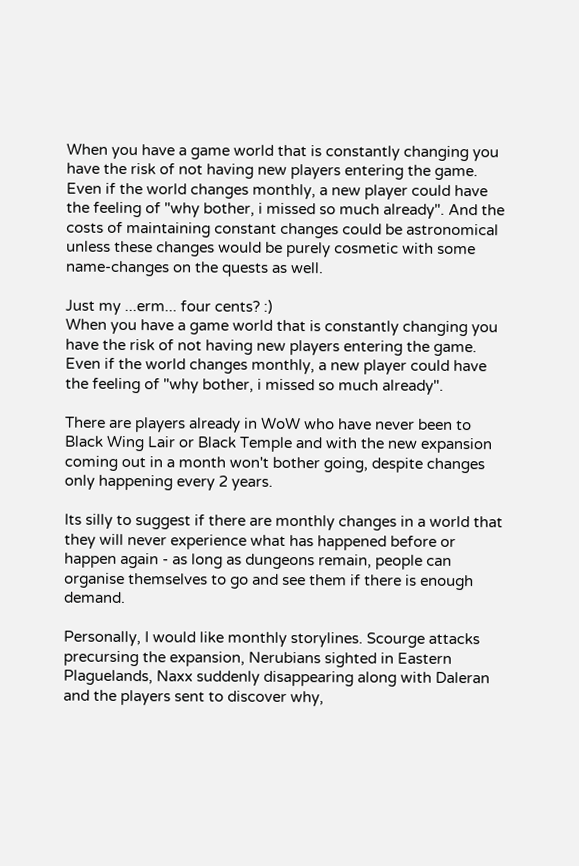When you have a game world that is constantly changing you have the risk of not having new players entering the game. Even if the world changes monthly, a new player could have the feeling of "why bother, i missed so much already". And the costs of maintaining constant changes could be astronomical unless these changes would be purely cosmetic with some name-changes on the quests as well.

Just my ...erm... four cents? :)
When you have a game world that is constantly changing you have the risk of not having new players entering the game. Even if the world changes monthly, a new player could have the feeling of "why bother, i missed so much already".

There are players already in WoW who have never been to Black Wing Lair or Black Temple and with the new expansion coming out in a month won't bother going, despite changes only happening every 2 years.

Its silly to suggest if there are monthly changes in a world that they will never experience what has happened before or happen again - as long as dungeons remain, people can organise themselves to go and see them if there is enough demand.

Personally, I would like monthly storylines. Scourge attacks precursing the expansion, Nerubians sighted in Eastern Plaguelands, Naxx suddenly disappearing along with Daleran and the players sent to discover why,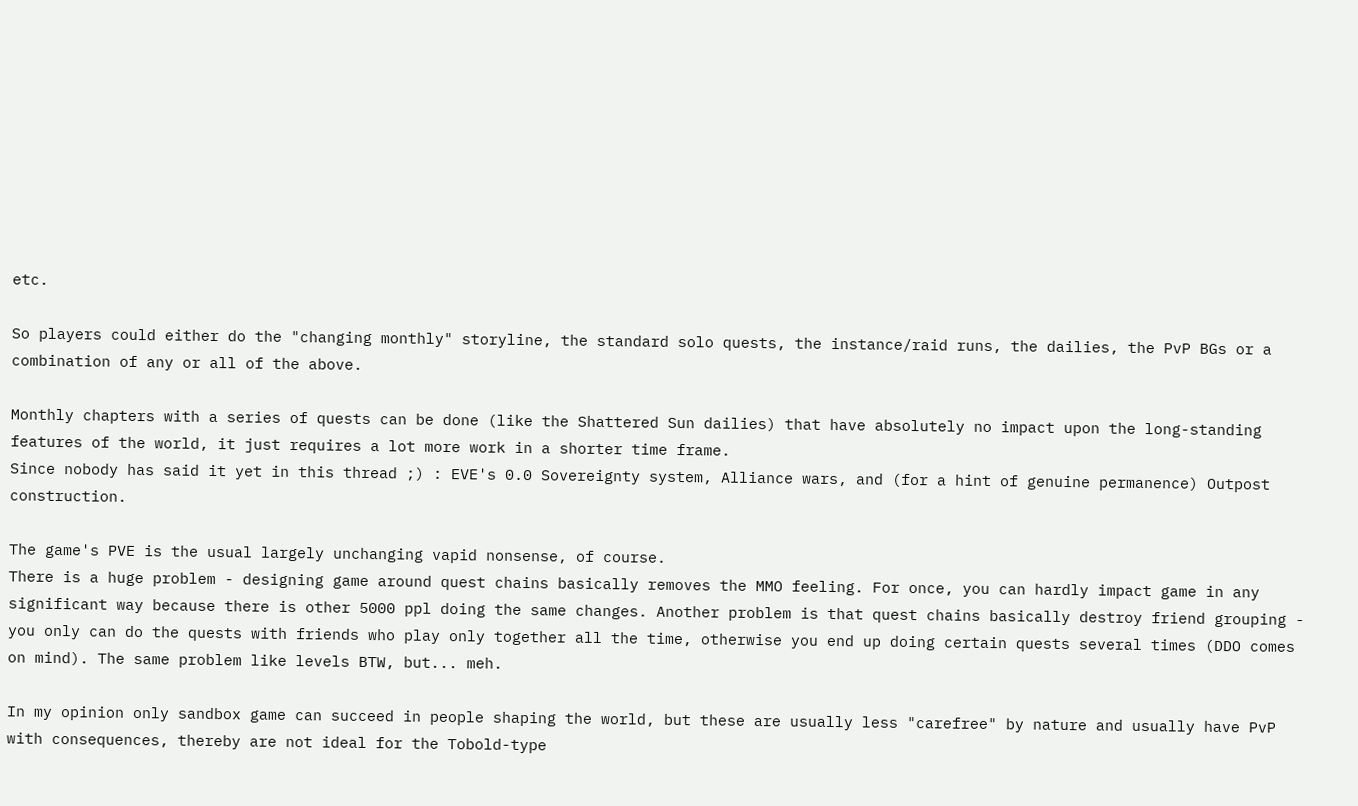etc.

So players could either do the "changing monthly" storyline, the standard solo quests, the instance/raid runs, the dailies, the PvP BGs or a combination of any or all of the above.

Monthly chapters with a series of quests can be done (like the Shattered Sun dailies) that have absolutely no impact upon the long-standing features of the world, it just requires a lot more work in a shorter time frame.
Since nobody has said it yet in this thread ;) : EVE's 0.0 Sovereignty system, Alliance wars, and (for a hint of genuine permanence) Outpost construction.

The game's PVE is the usual largely unchanging vapid nonsense, of course.
There is a huge problem - designing game around quest chains basically removes the MMO feeling. For once, you can hardly impact game in any significant way because there is other 5000 ppl doing the same changes. Another problem is that quest chains basically destroy friend grouping - you only can do the quests with friends who play only together all the time, otherwise you end up doing certain quests several times (DDO comes on mind). The same problem like levels BTW, but... meh.

In my opinion only sandbox game can succeed in people shaping the world, but these are usually less "carefree" by nature and usually have PvP with consequences, thereby are not ideal for the Tobold-type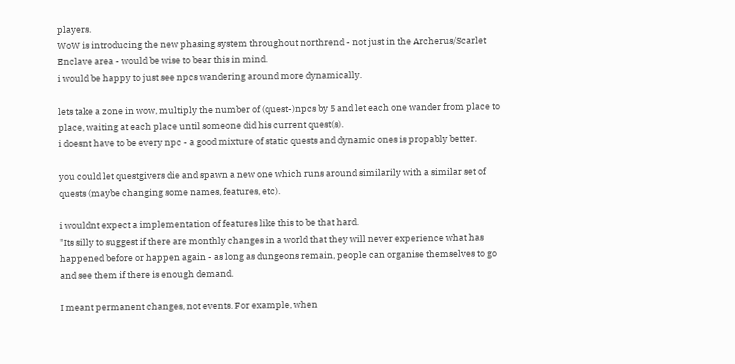players.
WoW is introducing the new phasing system throughout northrend - not just in the Archerus/Scarlet Enclave area - would be wise to bear this in mind.
i would be happy to just see npcs wandering around more dynamically.

lets take a zone in wow, multiply the number of (quest-)npcs by 5 and let each one wander from place to place, waiting at each place until someone did his current quest(s).
i doesnt have to be every npc - a good mixture of static quests and dynamic ones is propably better.

you could let questgivers die and spawn a new one which runs around similarily with a similar set of quests (maybe changing some names, features, etc).

i wouldnt expect a implementation of features like this to be that hard.
"Its silly to suggest if there are monthly changes in a world that they will never experience what has happened before or happen again - as long as dungeons remain, people can organise themselves to go and see them if there is enough demand.

I meant permanent changes, not events. For example, when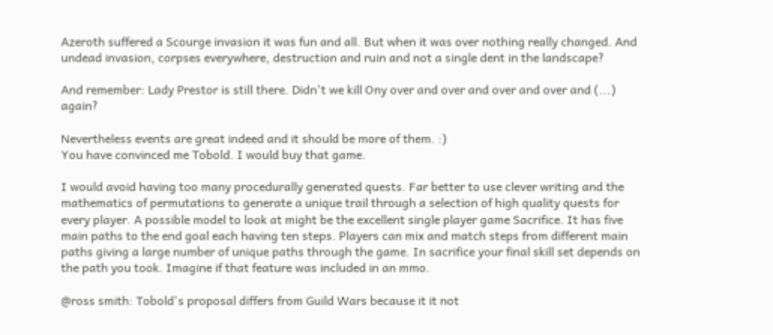Azeroth suffered a Scourge invasion it was fun and all. But when it was over nothing really changed. And undead invasion, corpses everywhere, destruction and ruin and not a single dent in the landscape?

And remember: Lady Prestor is still there. Didn't we kill Ony over and over and over and over and (...) again?

Nevertheless events are great indeed and it should be more of them. :)
You have convinced me Tobold. I would buy that game.

I would avoid having too many procedurally generated quests. Far better to use clever writing and the mathematics of permutations to generate a unique trail through a selection of high quality quests for every player. A possible model to look at might be the excellent single player game Sacrifice. It has five main paths to the end goal each having ten steps. Players can mix and match steps from different main paths giving a large number of unique paths through the game. In sacrifice your final skill set depends on the path you took. Imagine if that feature was included in an mmo.

@ross smith: Tobold's proposal differs from Guild Wars because it it not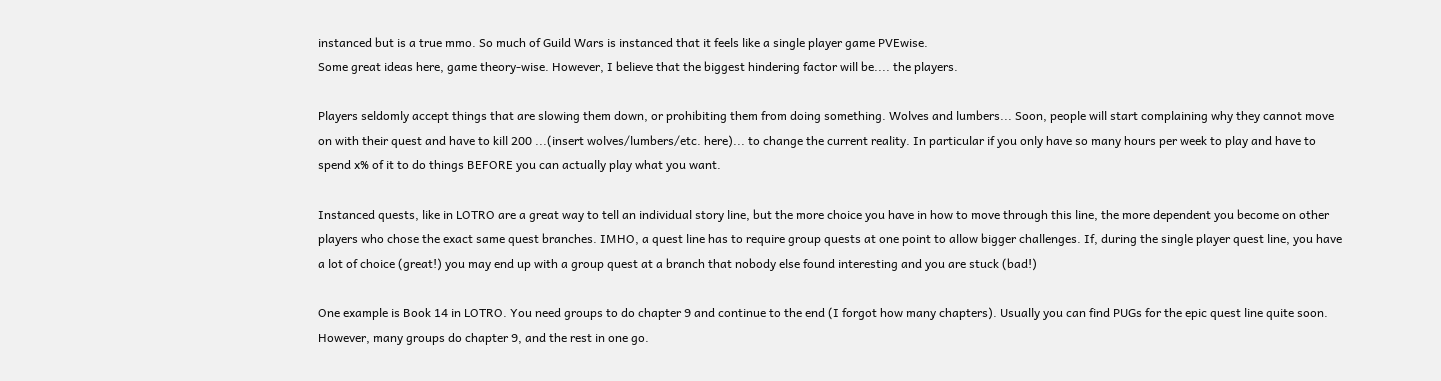instanced but is a true mmo. So much of Guild Wars is instanced that it feels like a single player game PVEwise.
Some great ideas here, game theory-wise. However, I believe that the biggest hindering factor will be.... the players.

Players seldomly accept things that are slowing them down, or prohibiting them from doing something. Wolves and lumbers... Soon, people will start complaining why they cannot move on with their quest and have to kill 200 ...(insert wolves/lumbers/etc. here)... to change the current reality. In particular if you only have so many hours per week to play and have to spend x% of it to do things BEFORE you can actually play what you want.

Instanced quests, like in LOTRO are a great way to tell an individual story line, but the more choice you have in how to move through this line, the more dependent you become on other players who chose the exact same quest branches. IMHO, a quest line has to require group quests at one point to allow bigger challenges. If, during the single player quest line, you have a lot of choice (great!) you may end up with a group quest at a branch that nobody else found interesting and you are stuck (bad!)

One example is Book 14 in LOTRO. You need groups to do chapter 9 and continue to the end (I forgot how many chapters). Usually you can find PUGs for the epic quest line quite soon. However, many groups do chapter 9, and the rest in one go.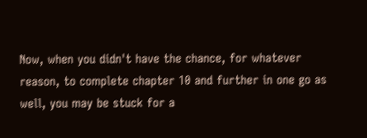Now, when you didn't have the chance, for whatever reason, to complete chapter 10 and further in one go as well, you may be stuck for a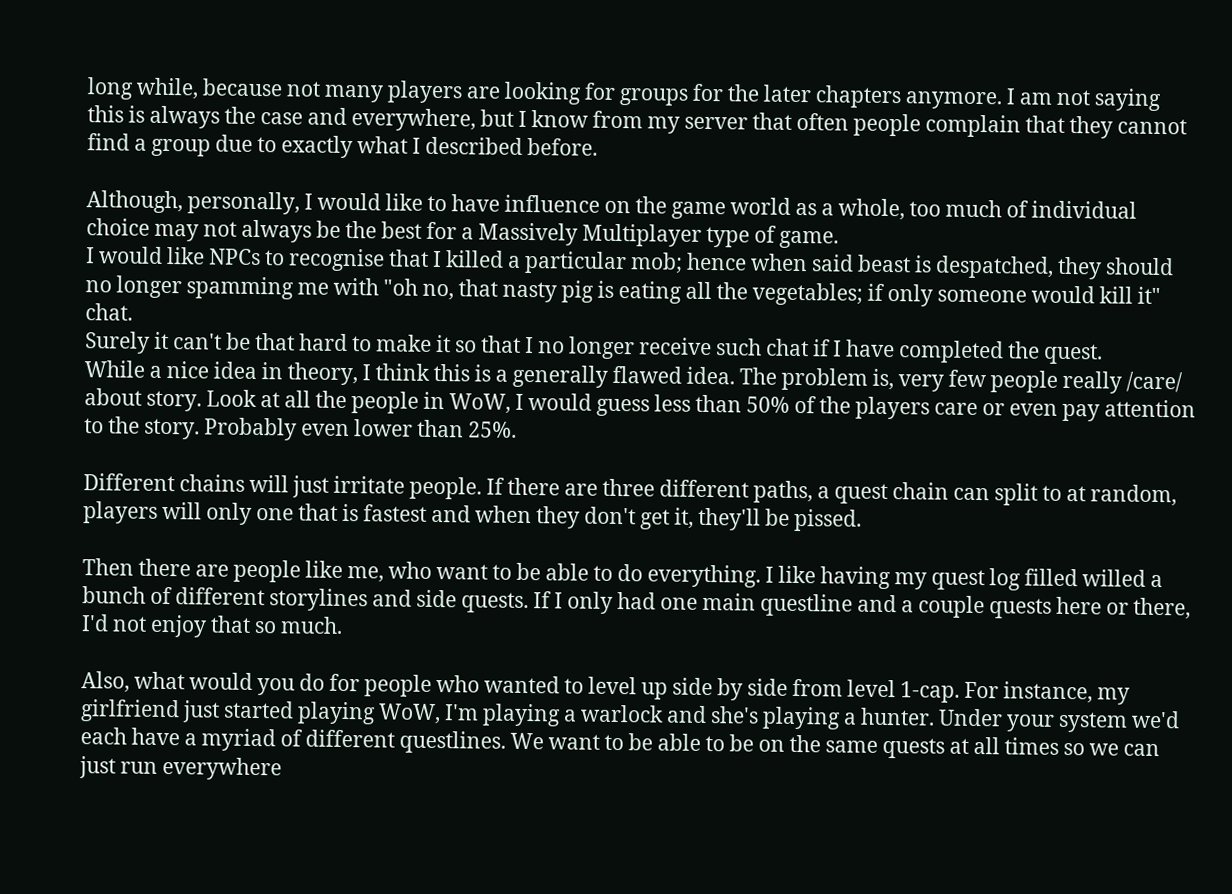long while, because not many players are looking for groups for the later chapters anymore. I am not saying this is always the case and everywhere, but I know from my server that often people complain that they cannot find a group due to exactly what I described before.

Although, personally, I would like to have influence on the game world as a whole, too much of individual choice may not always be the best for a Massively Multiplayer type of game.
I would like NPCs to recognise that I killed a particular mob; hence when said beast is despatched, they should no longer spamming me with "oh no, that nasty pig is eating all the vegetables; if only someone would kill it" chat.
Surely it can't be that hard to make it so that I no longer receive such chat if I have completed the quest.
While a nice idea in theory, I think this is a generally flawed idea. The problem is, very few people really /care/ about story. Look at all the people in WoW, I would guess less than 50% of the players care or even pay attention to the story. Probably even lower than 25%.

Different chains will just irritate people. If there are three different paths, a quest chain can split to at random, players will only one that is fastest and when they don't get it, they'll be pissed.

Then there are people like me, who want to be able to do everything. I like having my quest log filled willed a bunch of different storylines and side quests. If I only had one main questline and a couple quests here or there, I'd not enjoy that so much.

Also, what would you do for people who wanted to level up side by side from level 1-cap. For instance, my girlfriend just started playing WoW, I'm playing a warlock and she's playing a hunter. Under your system we'd each have a myriad of different questlines. We want to be able to be on the same quests at all times so we can just run everywhere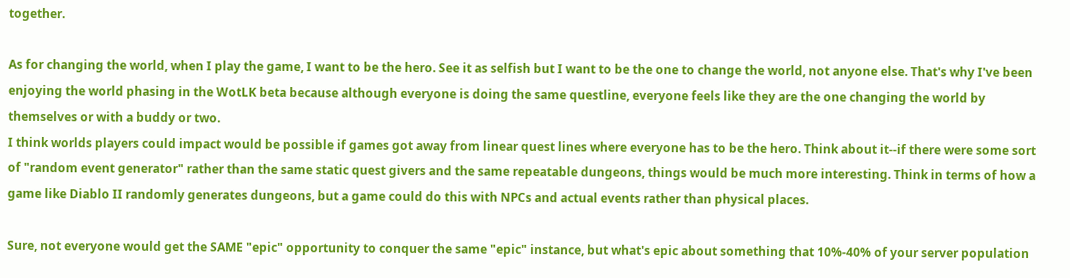together.

As for changing the world, when I play the game, I want to be the hero. See it as selfish but I want to be the one to change the world, not anyone else. That's why I've been enjoying the world phasing in the WotLK beta because although everyone is doing the same questline, everyone feels like they are the one changing the world by themselves or with a buddy or two.
I think worlds players could impact would be possible if games got away from linear quest lines where everyone has to be the hero. Think about it--if there were some sort of "random event generator" rather than the same static quest givers and the same repeatable dungeons, things would be much more interesting. Think in terms of how a game like Diablo II randomly generates dungeons, but a game could do this with NPCs and actual events rather than physical places.

Sure, not everyone would get the SAME "epic" opportunity to conquer the same "epic" instance, but what's epic about something that 10%-40% of your server population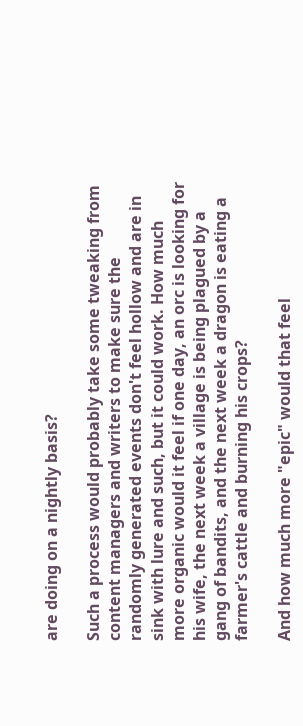are doing on a nightly basis?

Such a process would probably take some tweaking from content managers and writers to make sure the randomly generated events don't feel hollow and are in sink with lure and such, but it could work. How much more organic would it feel if one day, an orc is looking for his wife, the next week a village is being plagued by a gang of bandits, and the next week a dragon is eating a farmer's cattle and burning his crops?

And how much more "epic" would that feel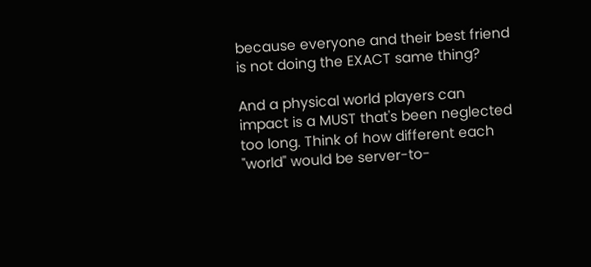because everyone and their best friend is not doing the EXACT same thing?

And a physical world players can impact is a MUST that's been neglected too long. Think of how different each "world" would be server-to-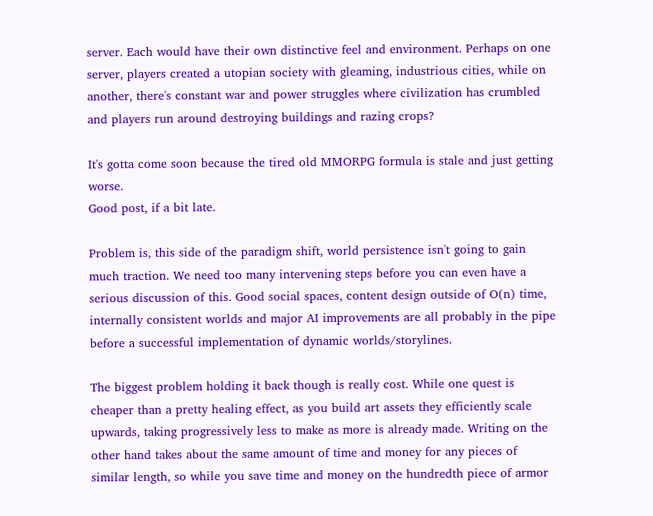server. Each would have their own distinctive feel and environment. Perhaps on one server, players created a utopian society with gleaming, industrious cities, while on another, there's constant war and power struggles where civilization has crumbled and players run around destroying buildings and razing crops?

It's gotta come soon because the tired old MMORPG formula is stale and just getting worse.
Good post, if a bit late.

Problem is, this side of the paradigm shift, world persistence isn't going to gain much traction. We need too many intervening steps before you can even have a serious discussion of this. Good social spaces, content design outside of O(n) time, internally consistent worlds and major AI improvements are all probably in the pipe before a successful implementation of dynamic worlds/storylines.

The biggest problem holding it back though is really cost. While one quest is cheaper than a pretty healing effect, as you build art assets they efficiently scale upwards, taking progressively less to make as more is already made. Writing on the other hand takes about the same amount of time and money for any pieces of similar length, so while you save time and money on the hundredth piece of armor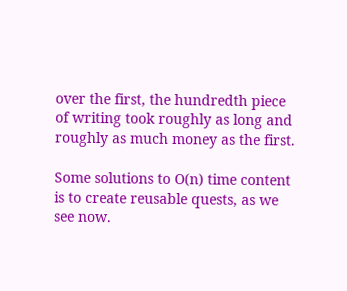over the first, the hundredth piece of writing took roughly as long and roughly as much money as the first.

Some solutions to O(n) time content is to create reusable quests, as we see now.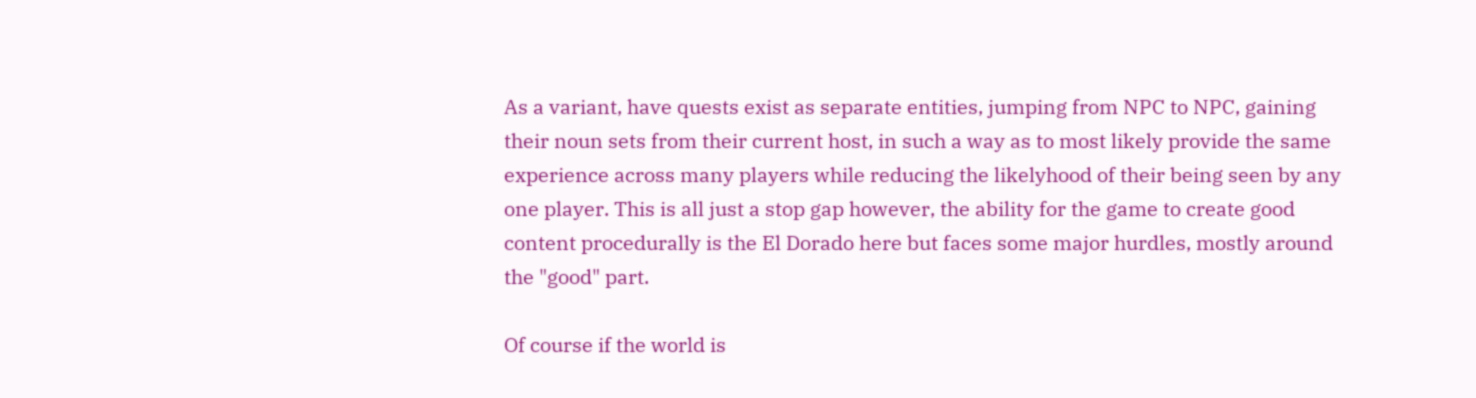As a variant, have quests exist as separate entities, jumping from NPC to NPC, gaining their noun sets from their current host, in such a way as to most likely provide the same experience across many players while reducing the likelyhood of their being seen by any one player. This is all just a stop gap however, the ability for the game to create good content procedurally is the El Dorado here but faces some major hurdles, mostly around the "good" part.

Of course if the world is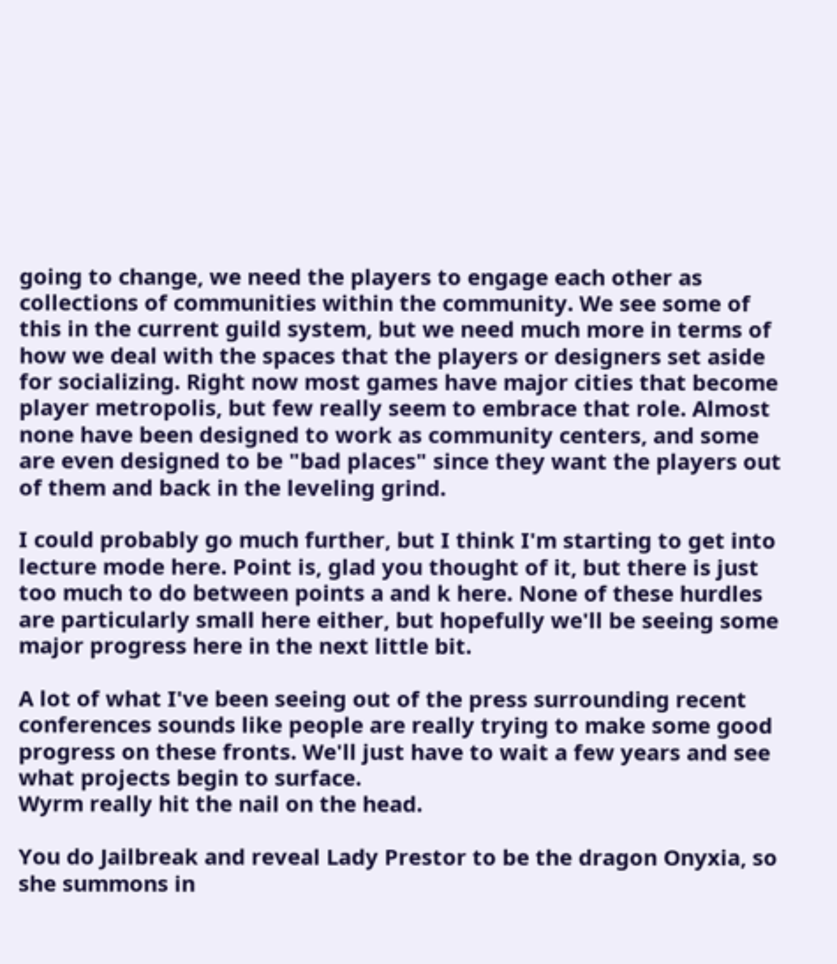going to change, we need the players to engage each other as collections of communities within the community. We see some of this in the current guild system, but we need much more in terms of how we deal with the spaces that the players or designers set aside for socializing. Right now most games have major cities that become player metropolis, but few really seem to embrace that role. Almost none have been designed to work as community centers, and some are even designed to be "bad places" since they want the players out of them and back in the leveling grind.

I could probably go much further, but I think I'm starting to get into lecture mode here. Point is, glad you thought of it, but there is just too much to do between points a and k here. None of these hurdles are particularly small here either, but hopefully we'll be seeing some major progress here in the next little bit.

A lot of what I've been seeing out of the press surrounding recent conferences sounds like people are really trying to make some good progress on these fronts. We'll just have to wait a few years and see what projects begin to surface.
Wyrm really hit the nail on the head.

You do Jailbreak and reveal Lady Prestor to be the dragon Onyxia, so she summons in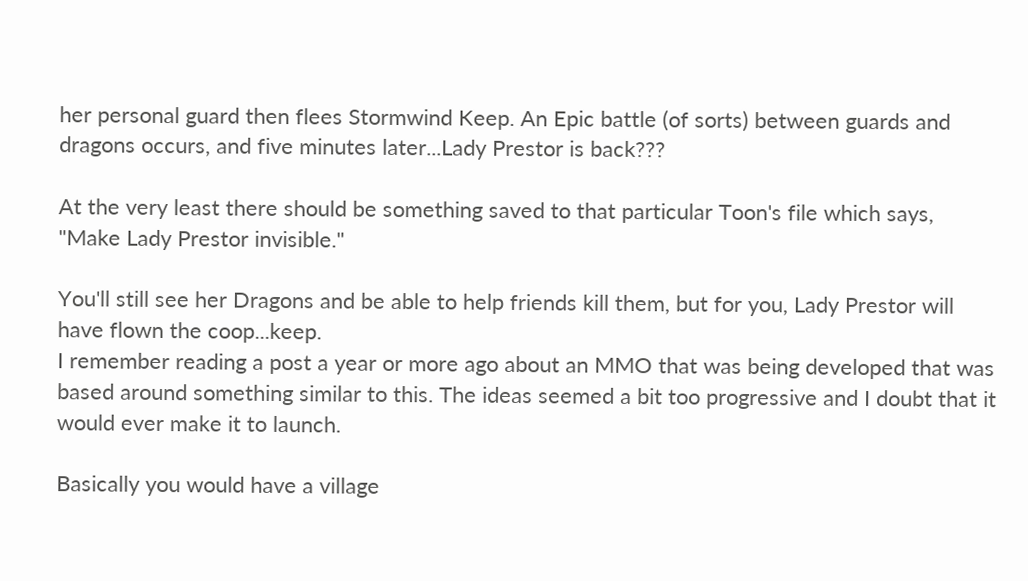her personal guard then flees Stormwind Keep. An Epic battle (of sorts) between guards and dragons occurs, and five minutes later...Lady Prestor is back???

At the very least there should be something saved to that particular Toon's file which says, "Make Lady Prestor invisible."

You'll still see her Dragons and be able to help friends kill them, but for you, Lady Prestor will have flown the coop...keep.
I remember reading a post a year or more ago about an MMO that was being developed that was based around something similar to this. The ideas seemed a bit too progressive and I doubt that it would ever make it to launch.

Basically you would have a village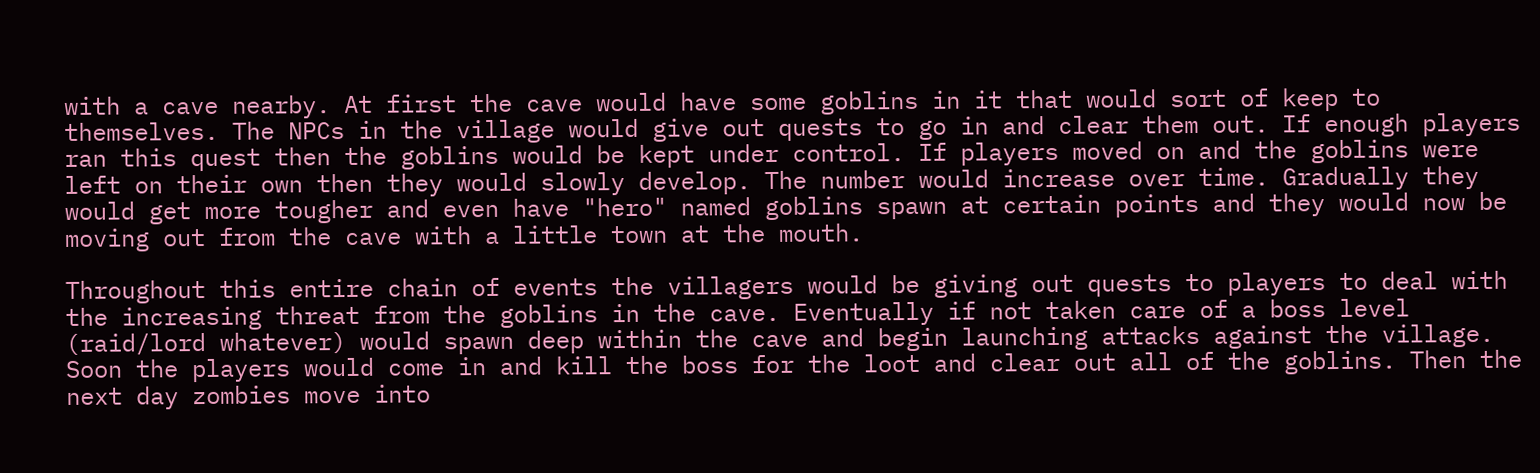with a cave nearby. At first the cave would have some goblins in it that would sort of keep to themselves. The NPCs in the village would give out quests to go in and clear them out. If enough players ran this quest then the goblins would be kept under control. If players moved on and the goblins were left on their own then they would slowly develop. The number would increase over time. Gradually they would get more tougher and even have "hero" named goblins spawn at certain points and they would now be moving out from the cave with a little town at the mouth.

Throughout this entire chain of events the villagers would be giving out quests to players to deal with the increasing threat from the goblins in the cave. Eventually if not taken care of a boss level (raid/lord whatever) would spawn deep within the cave and begin launching attacks against the village. Soon the players would come in and kill the boss for the loot and clear out all of the goblins. Then the next day zombies move into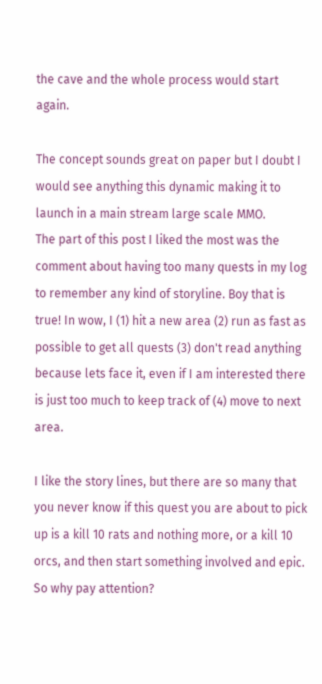the cave and the whole process would start again.

The concept sounds great on paper but I doubt I would see anything this dynamic making it to launch in a main stream large scale MMO.
The part of this post I liked the most was the comment about having too many quests in my log to remember any kind of storyline. Boy that is true! In wow, I (1) hit a new area (2) run as fast as possible to get all quests (3) don't read anything because lets face it, even if I am interested there is just too much to keep track of (4) move to next area.

I like the story lines, but there are so many that you never know if this quest you are about to pick up is a kill 10 rats and nothing more, or a kill 10 orcs, and then start something involved and epic. So why pay attention?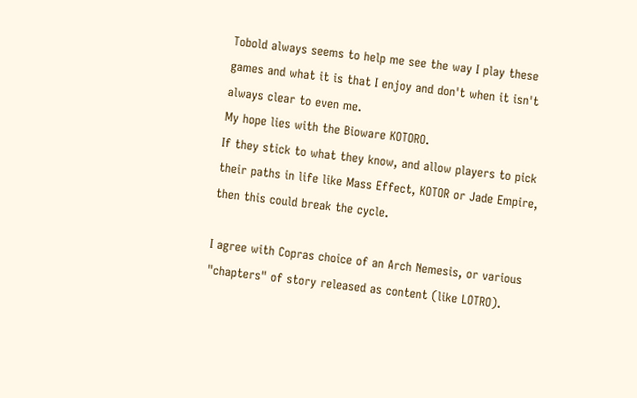Tobold always seems to help me see the way I play these games and what it is that I enjoy and don't when it isn't always clear to even me.
My hope lies with the Bioware KOTORO.
If they stick to what they know, and allow players to pick their paths in life like Mass Effect, KOTOR or Jade Empire, then this could break the cycle.

I agree with Copras choice of an Arch Nemesis, or various "chapters" of story released as content (like LOTRO).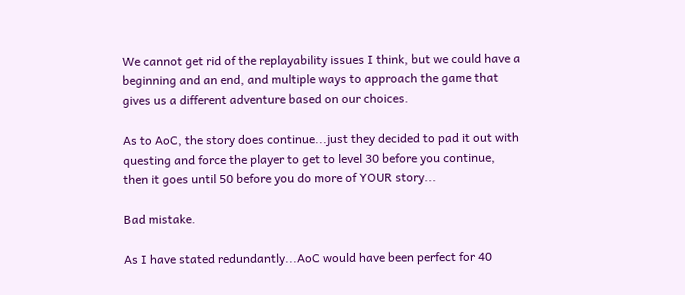We cannot get rid of the replayability issues I think, but we could have a beginning and an end, and multiple ways to approach the game that gives us a different adventure based on our choices.

As to AoC, the story does continue...just they decided to pad it out with questing and force the player to get to level 30 before you continue, then it goes until 50 before you do more of YOUR story...

Bad mistake.

As I have stated redundantly...AoC would have been perfect for 40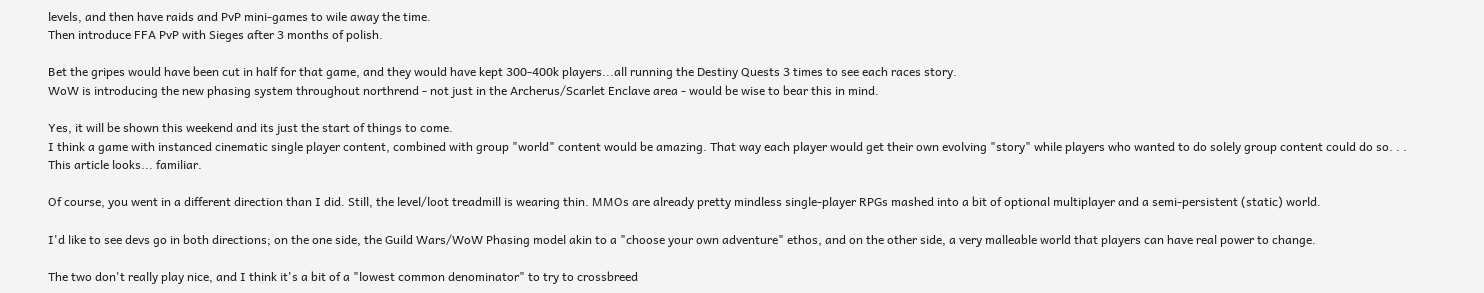levels, and then have raids and PvP mini-games to wile away the time.
Then introduce FFA PvP with Sieges after 3 months of polish.

Bet the gripes would have been cut in half for that game, and they would have kept 300-400k players...all running the Destiny Quests 3 times to see each races story.
WoW is introducing the new phasing system throughout northrend - not just in the Archerus/Scarlet Enclave area - would be wise to bear this in mind.

Yes, it will be shown this weekend and its just the start of things to come.
I think a game with instanced cinematic single player content, combined with group "world" content would be amazing. That way each player would get their own evolving "story" while players who wanted to do solely group content could do so. . .
This article looks... familiar.

Of course, you went in a different direction than I did. Still, the level/loot treadmill is wearing thin. MMOs are already pretty mindless single-player RPGs mashed into a bit of optional multiplayer and a semi-persistent (static) world.

I'd like to see devs go in both directions; on the one side, the Guild Wars/WoW Phasing model akin to a "choose your own adventure" ethos, and on the other side, a very malleable world that players can have real power to change.

The two don't really play nice, and I think it's a bit of a "lowest common denominator" to try to crossbreed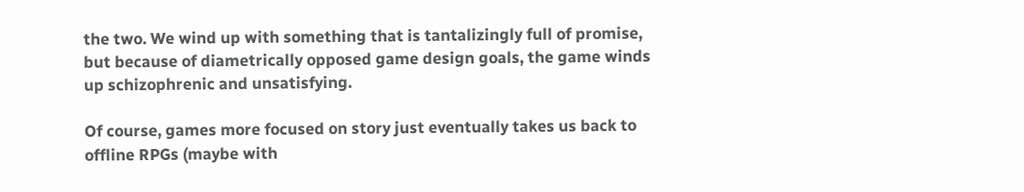the two. We wind up with something that is tantalizingly full of promise, but because of diametrically opposed game design goals, the game winds up schizophrenic and unsatisfying.

Of course, games more focused on story just eventually takes us back to offline RPGs (maybe with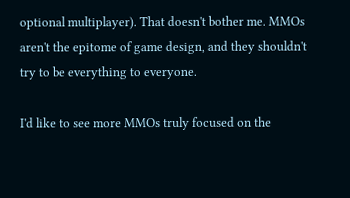optional multiplayer). That doesn't bother me. MMOs aren't the epitome of game design, and they shouldn't try to be everything to everyone.

I'd like to see more MMOs truly focused on the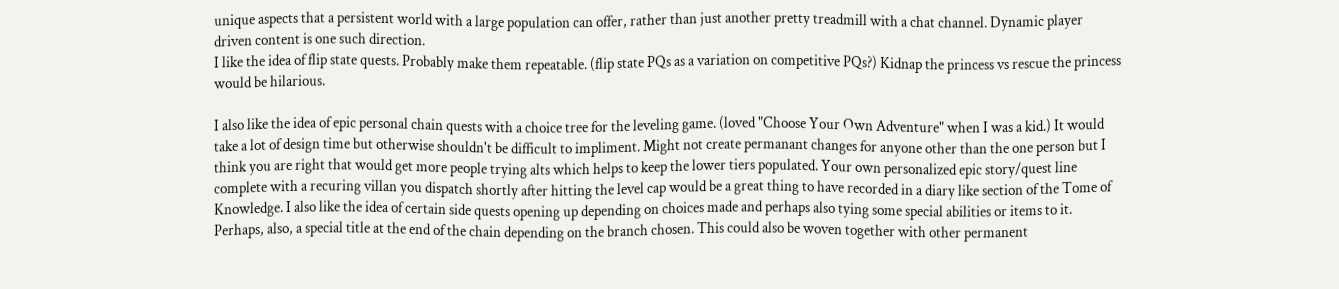unique aspects that a persistent world with a large population can offer, rather than just another pretty treadmill with a chat channel. Dynamic player driven content is one such direction.
I like the idea of flip state quests. Probably make them repeatable. (flip state PQs as a variation on competitive PQs?) Kidnap the princess vs rescue the princess would be hilarious.

I also like the idea of epic personal chain quests with a choice tree for the leveling game. (loved "Choose Your Own Adventure" when I was a kid.) It would take a lot of design time but otherwise shouldn't be difficult to impliment. Might not create permanant changes for anyone other than the one person but I think you are right that would get more people trying alts which helps to keep the lower tiers populated. Your own personalized epic story/quest line complete with a recuring villan you dispatch shortly after hitting the level cap would be a great thing to have recorded in a diary like section of the Tome of Knowledge. I also like the idea of certain side quests opening up depending on choices made and perhaps also tying some special abilities or items to it. Perhaps, also, a special title at the end of the chain depending on the branch chosen. This could also be woven together with other permanent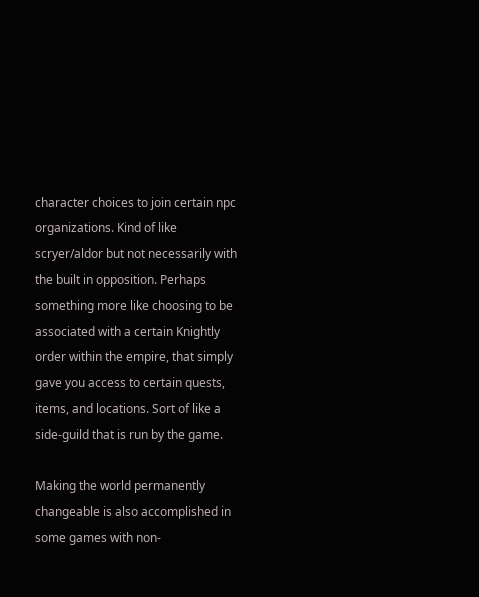character choices to join certain npc organizations. Kind of like scryer/aldor but not necessarily with the built in opposition. Perhaps something more like choosing to be associated with a certain Knightly order within the empire, that simply gave you access to certain quests, items, and locations. Sort of like a side-guild that is run by the game.

Making the world permanently changeable is also accomplished in some games with non-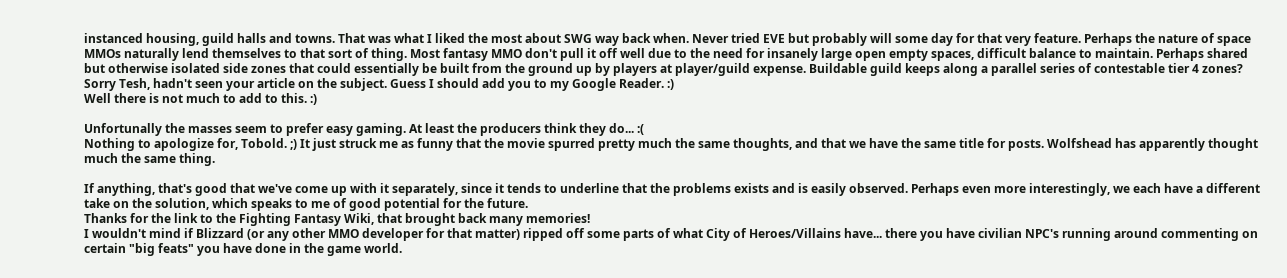instanced housing, guild halls and towns. That was what I liked the most about SWG way back when. Never tried EVE but probably will some day for that very feature. Perhaps the nature of space MMOs naturally lend themselves to that sort of thing. Most fantasy MMO don't pull it off well due to the need for insanely large open empty spaces, difficult balance to maintain. Perhaps shared but otherwise isolated side zones that could essentially be built from the ground up by players at player/guild expense. Buildable guild keeps along a parallel series of contestable tier 4 zones?
Sorry Tesh, hadn't seen your article on the subject. Guess I should add you to my Google Reader. :)
Well there is not much to add to this. :)

Unfortunally the masses seem to prefer easy gaming. At least the producers think they do... :(
Nothing to apologize for, Tobold. ;) It just struck me as funny that the movie spurred pretty much the same thoughts, and that we have the same title for posts. Wolfshead has apparently thought much the same thing.

If anything, that's good that we've come up with it separately, since it tends to underline that the problems exists and is easily observed. Perhaps even more interestingly, we each have a different take on the solution, which speaks to me of good potential for the future.
Thanks for the link to the Fighting Fantasy Wiki, that brought back many memories!
I wouldn't mind if Blizzard (or any other MMO developer for that matter) ripped off some parts of what City of Heroes/Villains have... there you have civilian NPC's running around commenting on certain "big feats" you have done in the game world.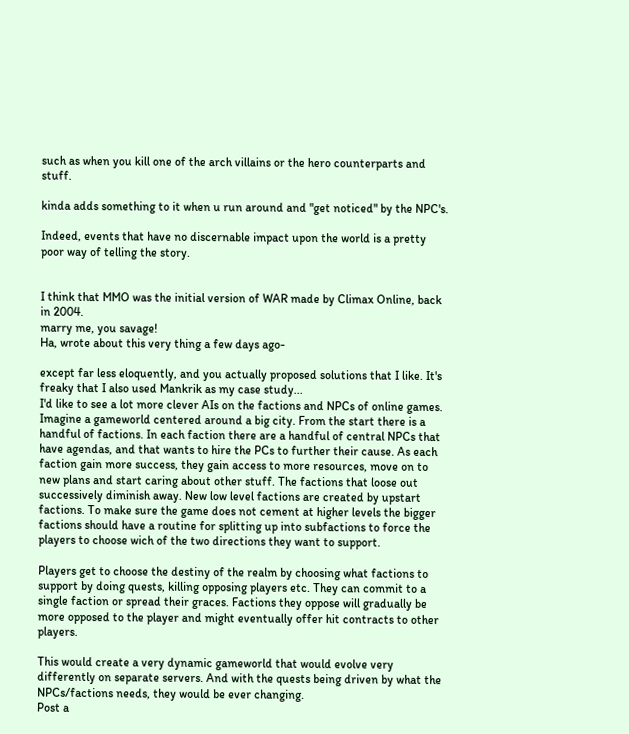such as when you kill one of the arch villains or the hero counterparts and stuff.

kinda adds something to it when u run around and "get noticed" by the NPC's.

Indeed, events that have no discernable impact upon the world is a pretty poor way of telling the story.


I think that MMO was the initial version of WAR made by Climax Online, back in 2004.
marry me, you savage!
Ha, wrote about this very thing a few days ago-

except far less eloquently, and you actually proposed solutions that I like. It's freaky that I also used Mankrik as my case study...
I'd like to see a lot more clever AIs on the factions and NPCs of online games. Imagine a gameworld centered around a big city. From the start there is a handful of factions. In each faction there are a handful of central NPCs that have agendas, and that wants to hire the PCs to further their cause. As each faction gain more success, they gain access to more resources, move on to new plans and start caring about other stuff. The factions that loose out successively diminish away. New low level factions are created by upstart factions. To make sure the game does not cement at higher levels the bigger factions should have a routine for splitting up into subfactions to force the players to choose wich of the two directions they want to support.

Players get to choose the destiny of the realm by choosing what factions to support by doing quests, killing opposing players etc. They can commit to a single faction or spread their graces. Factions they oppose will gradually be more opposed to the player and might eventually offer hit contracts to other players.

This would create a very dynamic gameworld that would evolve very differently on separate servers. And with the quests being driven by what the NPCs/factions needs, they would be ever changing.
Post a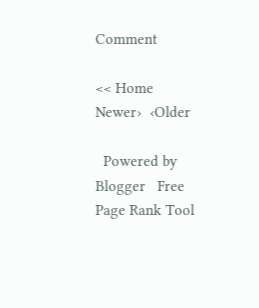Comment

<< Home
Newer›  ‹Older

  Powered by Blogger   Free Page Rank Tool